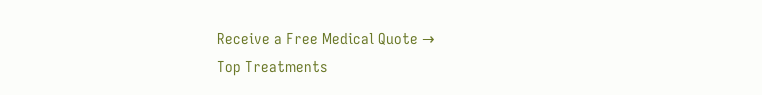Receive a Free Medical Quote →
Top Treatments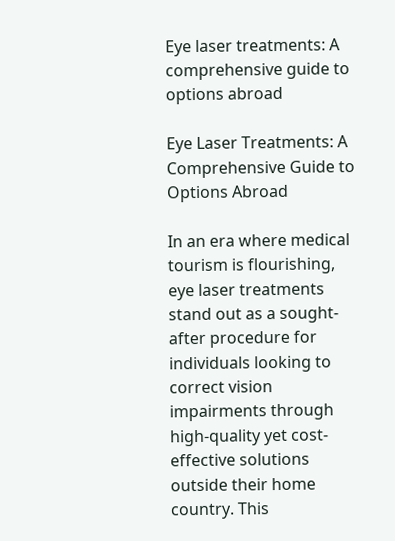Eye laser treatments: A comprehensive guide to options abroad

Eye Laser Treatments: A Comprehensive Guide to Options Abroad

In an era where medical tourism is flourishing, eye laser treatments stand out as a sought-after procedure for individuals looking to correct vision impairments through high-quality yet cost-effective solutions outside their home country. This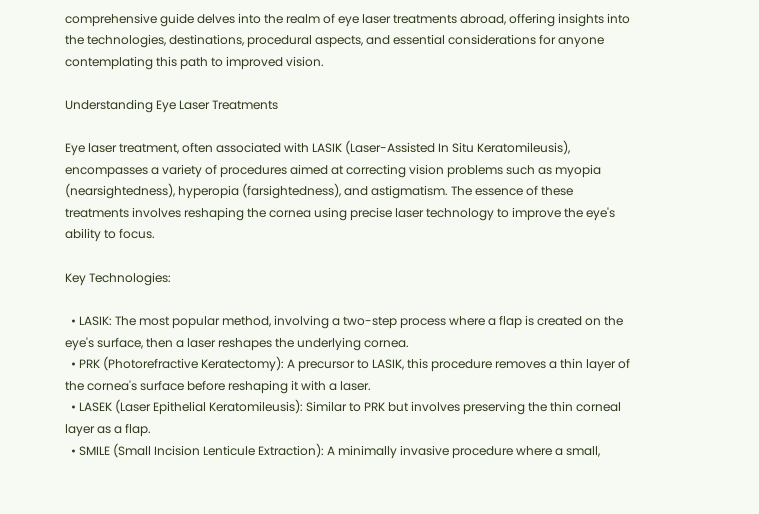comprehensive guide delves into the realm of eye laser treatments abroad, offering insights into the technologies, destinations, procedural aspects, and essential considerations for anyone contemplating this path to improved vision.

Understanding Eye Laser Treatments

Eye laser treatment, often associated with LASIK (Laser-Assisted In Situ Keratomileusis), encompasses a variety of procedures aimed at correcting vision problems such as myopia (nearsightedness), hyperopia (farsightedness), and astigmatism. The essence of these treatments involves reshaping the cornea using precise laser technology to improve the eye's ability to focus.

Key Technologies:

  • LASIK: The most popular method, involving a two-step process where a flap is created on the eye's surface, then a laser reshapes the underlying cornea.
  • PRK (Photorefractive Keratectomy): A precursor to LASIK, this procedure removes a thin layer of the cornea's surface before reshaping it with a laser.
  • LASEK (Laser Epithelial Keratomileusis): Similar to PRK but involves preserving the thin corneal layer as a flap.
  • SMILE (Small Incision Lenticule Extraction): A minimally invasive procedure where a small,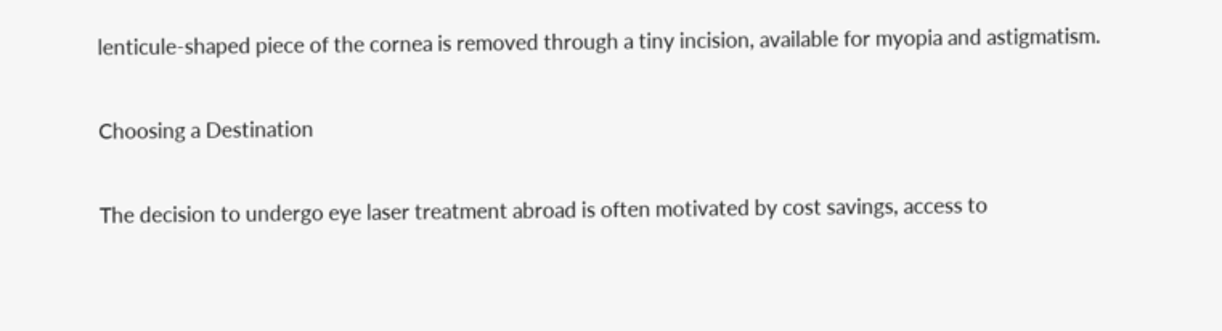lenticule-shaped piece of the cornea is removed through a tiny incision, available for myopia and astigmatism.

Choosing a Destination

The decision to undergo eye laser treatment abroad is often motivated by cost savings, access to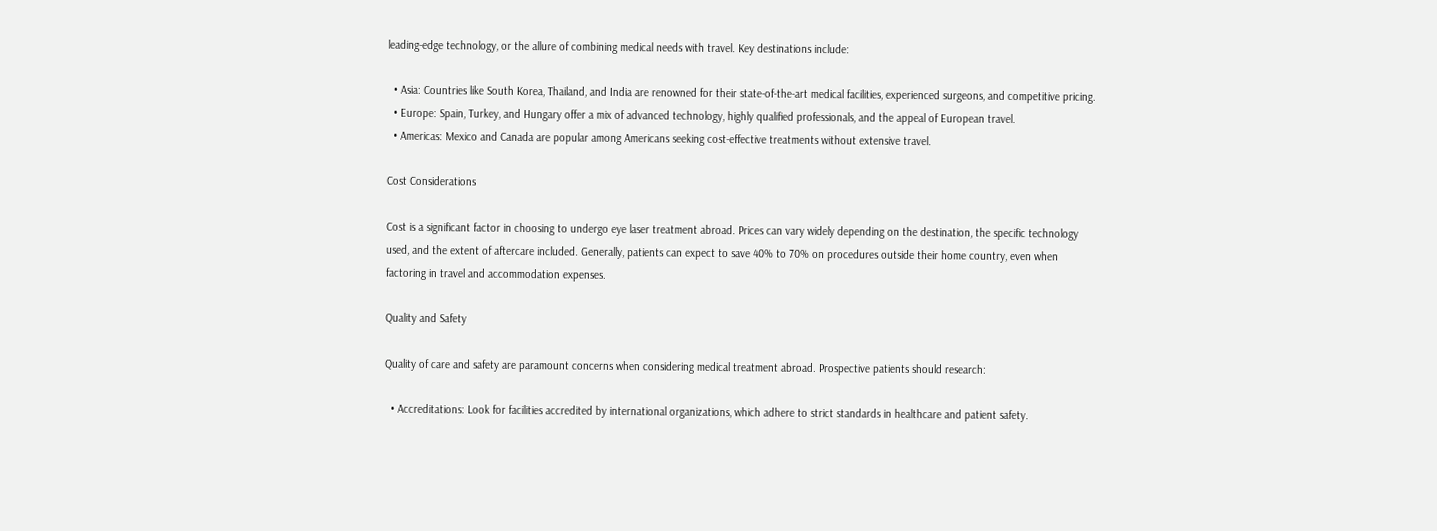leading-edge technology, or the allure of combining medical needs with travel. Key destinations include:

  • Asia: Countries like South Korea, Thailand, and India are renowned for their state-of-the-art medical facilities, experienced surgeons, and competitive pricing.
  • Europe: Spain, Turkey, and Hungary offer a mix of advanced technology, highly qualified professionals, and the appeal of European travel.
  • Americas: Mexico and Canada are popular among Americans seeking cost-effective treatments without extensive travel.

Cost Considerations

Cost is a significant factor in choosing to undergo eye laser treatment abroad. Prices can vary widely depending on the destination, the specific technology used, and the extent of aftercare included. Generally, patients can expect to save 40% to 70% on procedures outside their home country, even when factoring in travel and accommodation expenses.

Quality and Safety

Quality of care and safety are paramount concerns when considering medical treatment abroad. Prospective patients should research:

  • Accreditations: Look for facilities accredited by international organizations, which adhere to strict standards in healthcare and patient safety.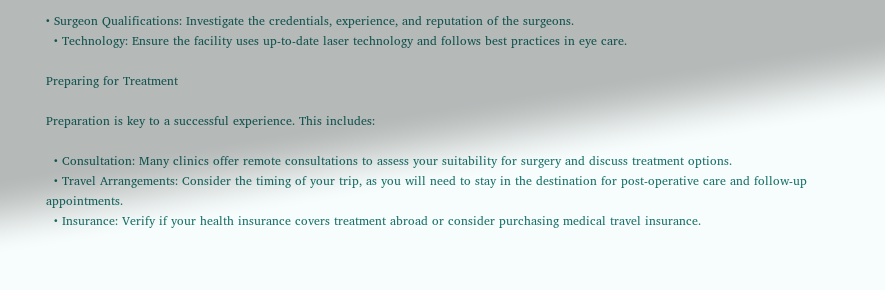• Surgeon Qualifications: Investigate the credentials, experience, and reputation of the surgeons.
  • Technology: Ensure the facility uses up-to-date laser technology and follows best practices in eye care.

Preparing for Treatment

Preparation is key to a successful experience. This includes:

  • Consultation: Many clinics offer remote consultations to assess your suitability for surgery and discuss treatment options.
  • Travel Arrangements: Consider the timing of your trip, as you will need to stay in the destination for post-operative care and follow-up appointments.
  • Insurance: Verify if your health insurance covers treatment abroad or consider purchasing medical travel insurance.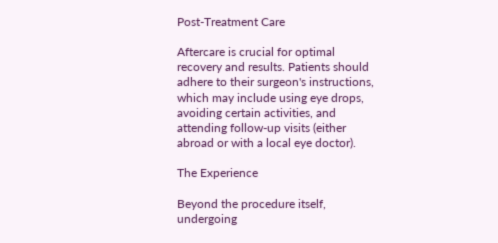Post-Treatment Care

Aftercare is crucial for optimal recovery and results. Patients should adhere to their surgeon's instructions, which may include using eye drops, avoiding certain activities, and attending follow-up visits (either abroad or with a local eye doctor).

The Experience

Beyond the procedure itself, undergoing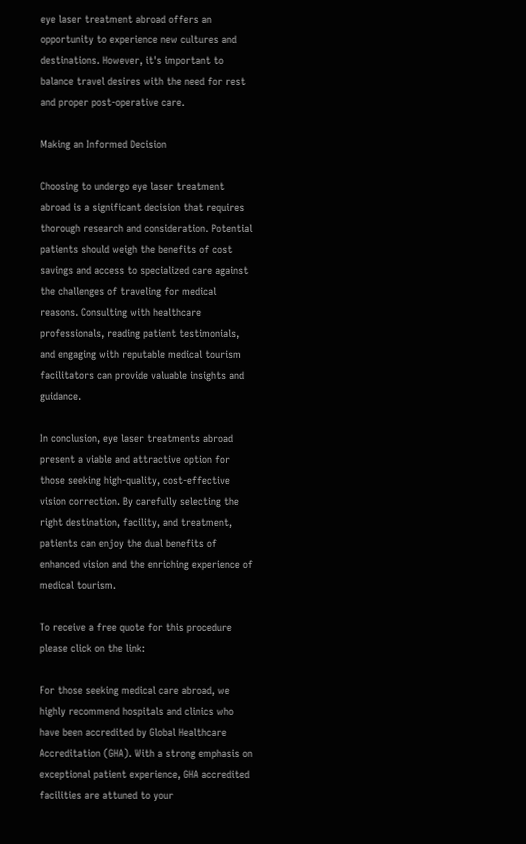eye laser treatment abroad offers an opportunity to experience new cultures and destinations. However, it's important to balance travel desires with the need for rest and proper post-operative care.

Making an Informed Decision

Choosing to undergo eye laser treatment abroad is a significant decision that requires thorough research and consideration. Potential patients should weigh the benefits of cost savings and access to specialized care against the challenges of traveling for medical reasons. Consulting with healthcare professionals, reading patient testimonials, and engaging with reputable medical tourism facilitators can provide valuable insights and guidance.

In conclusion, eye laser treatments abroad present a viable and attractive option for those seeking high-quality, cost-effective vision correction. By carefully selecting the right destination, facility, and treatment, patients can enjoy the dual benefits of enhanced vision and the enriching experience of medical tourism.

To receive a free quote for this procedure please click on the link:

For those seeking medical care abroad, we highly recommend hospitals and clinics who have been accredited by Global Healthcare Accreditation (GHA). With a strong emphasis on exceptional patient experience, GHA accredited facilities are attuned to your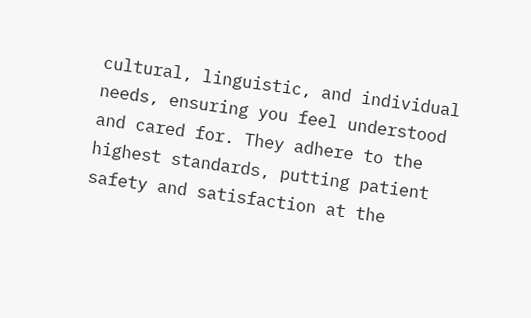cultural, linguistic, and individual needs, ensuring you feel understood and cared for. They adhere to the highest standards, putting patient safety and satisfaction at the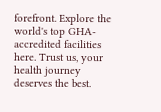forefront. Explore the world's top GHA-accredited facilities here. Trust us, your health journey deserves the best.